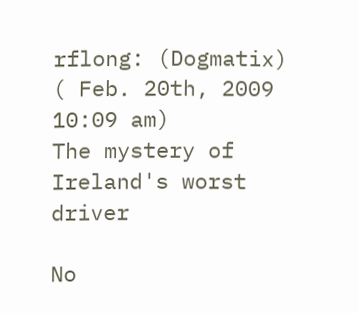rflong: (Dogmatix)
( Feb. 20th, 2009 10:09 am)
The mystery of Ireland's worst driver

No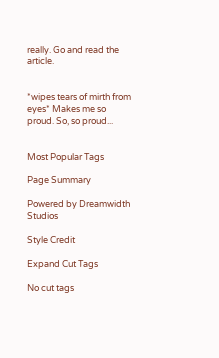really. Go and read the article.


*wipes tears of mirth from eyes* Makes me so proud. So, so proud...


Most Popular Tags

Page Summary

Powered by Dreamwidth Studios

Style Credit

Expand Cut Tags

No cut tags